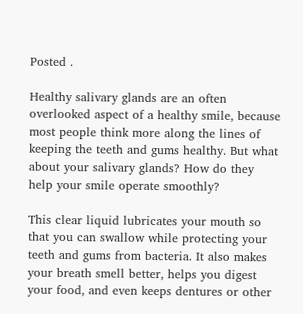Posted .

Healthy salivary glands are an often overlooked aspect of a healthy smile, because most people think more along the lines of keeping the teeth and gums healthy. But what about your salivary glands? How do they help your smile operate smoothly?

This clear liquid lubricates your mouth so that you can swallow while protecting your teeth and gums from bacteria. It also makes your breath smell better, helps you digest your food, and even keeps dentures or other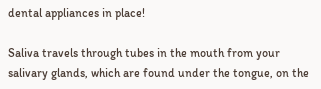dental appliances in place!

Saliva travels through tubes in the mouth from your salivary glands, which are found under the tongue, on the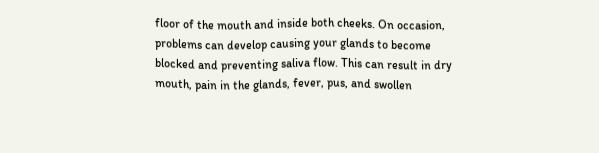floor of the mouth and inside both cheeks. On occasion, problems can develop causing your glands to become blocked and preventing saliva flow. This can result in dry mouth, pain in the glands, fever, pus, and swollen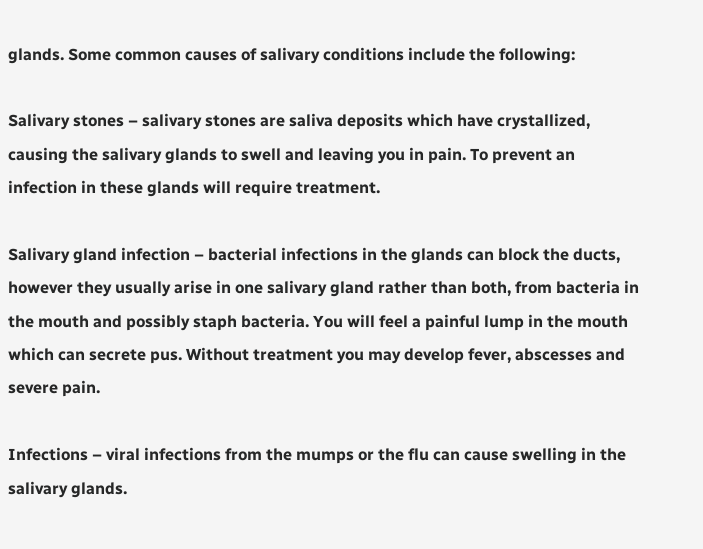glands. Some common causes of salivary conditions include the following:

Salivary stones – salivary stones are saliva deposits which have crystallized, causing the salivary glands to swell and leaving you in pain. To prevent an infection in these glands will require treatment.

Salivary gland infection – bacterial infections in the glands can block the ducts, however they usually arise in one salivary gland rather than both, from bacteria in the mouth and possibly staph bacteria. You will feel a painful lump in the mouth which can secrete pus. Without treatment you may develop fever, abscesses and severe pain.

Infections – viral infections from the mumps or the flu can cause swelling in the salivary glands.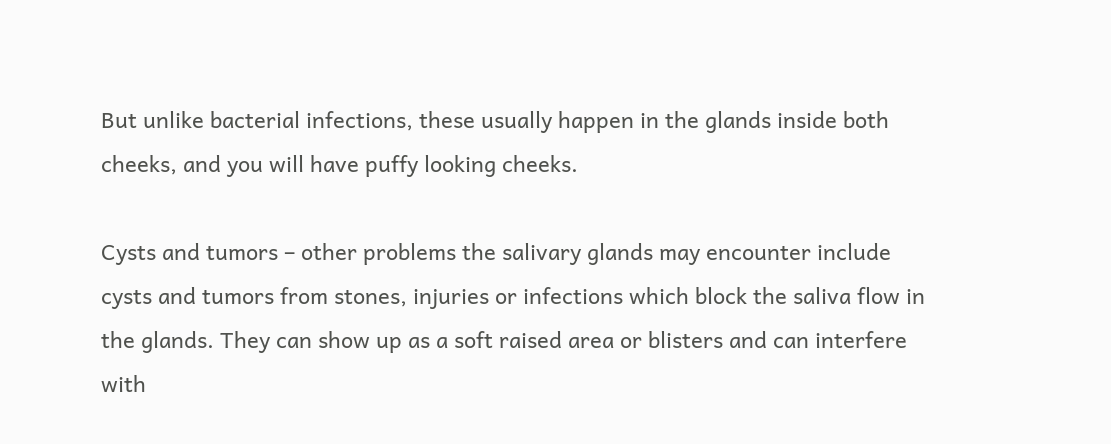But unlike bacterial infections, these usually happen in the glands inside both cheeks, and you will have puffy looking cheeks.

Cysts and tumors – other problems the salivary glands may encounter include cysts and tumors from stones, injuries or infections which block the saliva flow in the glands. They can show up as a soft raised area or blisters and can interfere with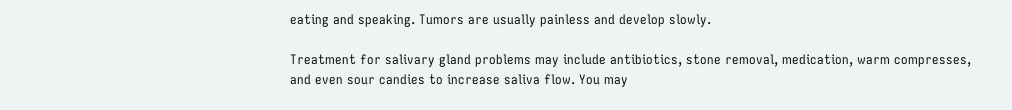eating and speaking. Tumors are usually painless and develop slowly.

Treatment for salivary gland problems may include antibiotics, stone removal, medication, warm compresses, and even sour candies to increase saliva flow. You may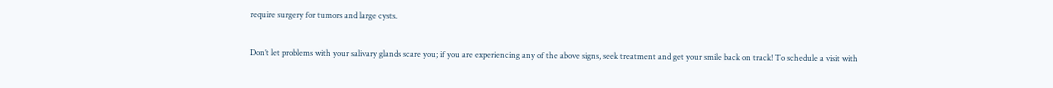require surgery for tumors and large cysts.

Don’t let problems with your salivary glands scare you; if you are experiencing any of the above signs, seek treatment and get your smile back on track! To schedule a visit with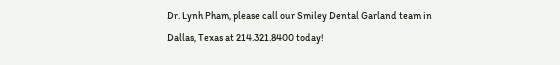Dr. Lynh Pham, please call our Smiley Dental Garland team in Dallas, Texas at 214.321.8400 today!